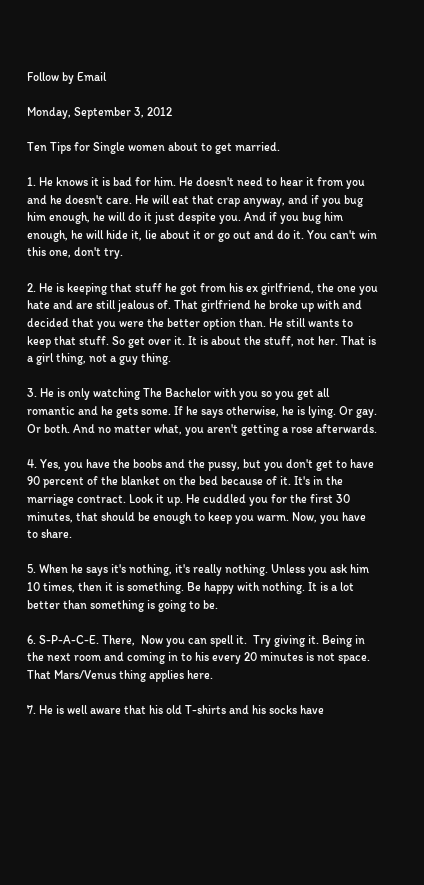Follow by Email

Monday, September 3, 2012

Ten Tips for Single women about to get married.

1. He knows it is bad for him. He doesn't need to hear it from you and he doesn't care. He will eat that crap anyway, and if you bug him enough, he will do it just despite you. And if you bug him enough, he will hide it, lie about it or go out and do it. You can't win this one, don't try.

2. He is keeping that stuff he got from his ex girlfriend, the one you hate and are still jealous of. That girlfriend he broke up with and decided that you were the better option than. He still wants to keep that stuff. So get over it. It is about the stuff, not her. That is a girl thing, not a guy thing.

3. He is only watching The Bachelor with you so you get all romantic and he gets some. If he says otherwise, he is lying. Or gay. Or both. And no matter what, you aren't getting a rose afterwards.

4. Yes, you have the boobs and the pussy, but you don't get to have 90 percent of the blanket on the bed because of it. It's in the marriage contract. Look it up. He cuddled you for the first 30 minutes, that should be enough to keep you warm. Now, you have to share.

5. When he says it's nothing, it's really nothing. Unless you ask him 10 times, then it is something. Be happy with nothing. It is a lot better than something is going to be.

6. S-P-A-C-E. There,  Now you can spell it.  Try giving it. Being in the next room and coming in to his every 20 minutes is not space. That Mars/Venus thing applies here.

7. He is well aware that his old T-shirts and his socks have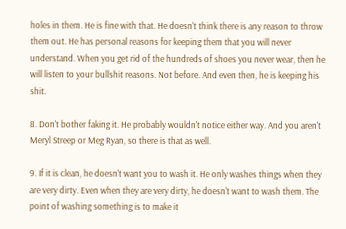holes in them. He is fine with that. He doesn't think there is any reason to throw them out. He has personal reasons for keeping them that you will never understand. When you get rid of the hundreds of shoes you never wear, then he will listen to your bullshit reasons. Not before. And even then, he is keeping his shit.

8. Don't bother faking it. He probably wouldn't notice either way. And you aren't Meryl Streep or Meg Ryan, so there is that as well.

9. If it is clean, he doesn't want you to wash it. He only washes things when they are very dirty. Even when they are very dirty, he doesn't want to wash them. The point of washing something is to make it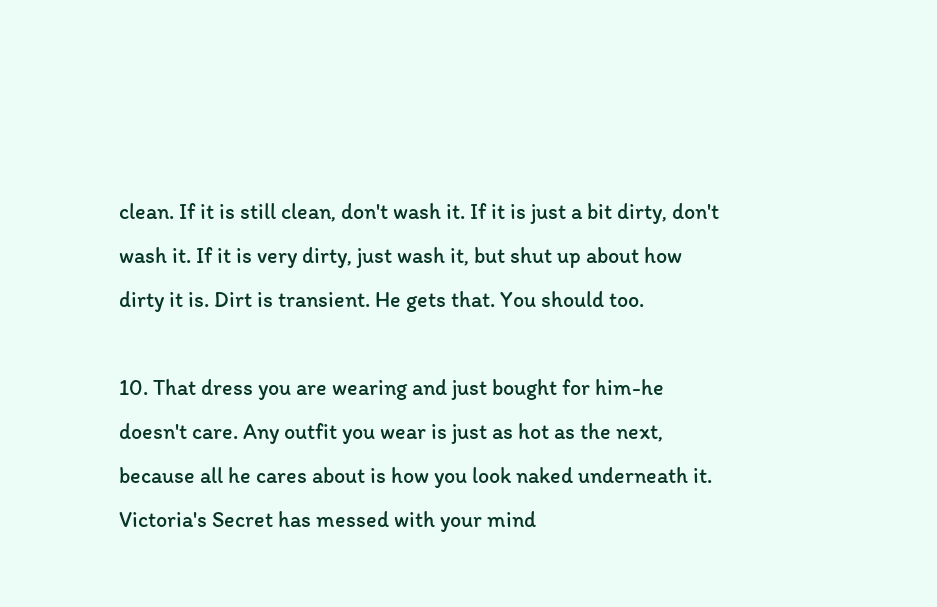clean. If it is still clean, don't wash it. If it is just a bit dirty, don't wash it. If it is very dirty, just wash it, but shut up about how dirty it is. Dirt is transient. He gets that. You should too.

10. That dress you are wearing and just bought for him-he doesn't care. Any outfit you wear is just as hot as the next, because all he cares about is how you look naked underneath it. Victoria's Secret has messed with your mind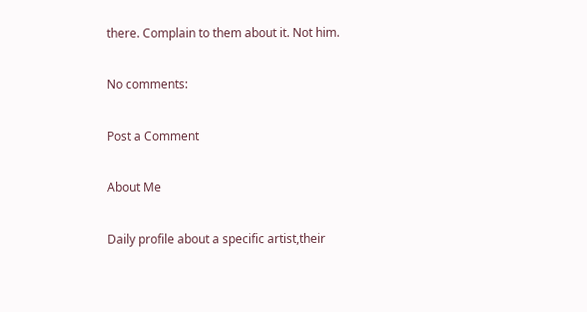there. Complain to them about it. Not him.

No comments:

Post a Comment

About Me

Daily profile about a specific artist,their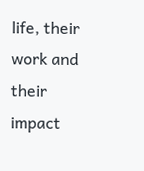life, their work and their impact